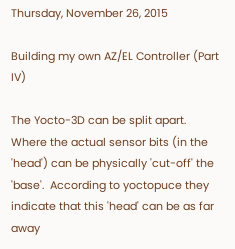Thursday, November 26, 2015

Building my own AZ/EL Controller (Part IV)

The Yocto-3D can be split apart.  Where the actual sensor bits (in the 'head') can be physically 'cut-off' the 'base'.  According to yoctopuce they indicate that this 'head' can be as far away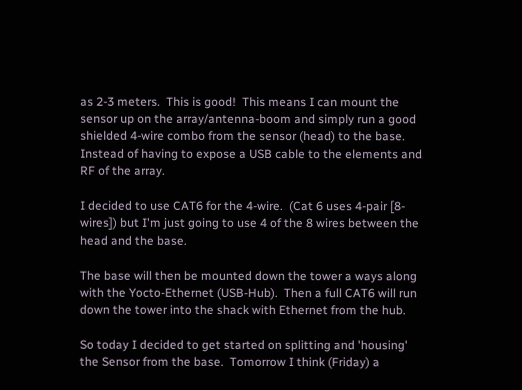as 2-3 meters.  This is good!  This means I can mount the sensor up on the array/antenna-boom and simply run a good shielded 4-wire combo from the sensor (head) to the base.  Instead of having to expose a USB cable to the elements and RF of the array.

I decided to use CAT6 for the 4-wire.  (Cat 6 uses 4-pair [8-wires]) but I'm just going to use 4 of the 8 wires between the head and the base.

The base will then be mounted down the tower a ways along with the Yocto-Ethernet (USB-Hub).  Then a full CAT6 will run down the tower into the shack with Ethernet from the hub.

So today I decided to get started on splitting and 'housing' the Sensor from the base.  Tomorrow I think (Friday) a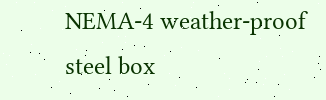NEMA-4 weather-proof steel box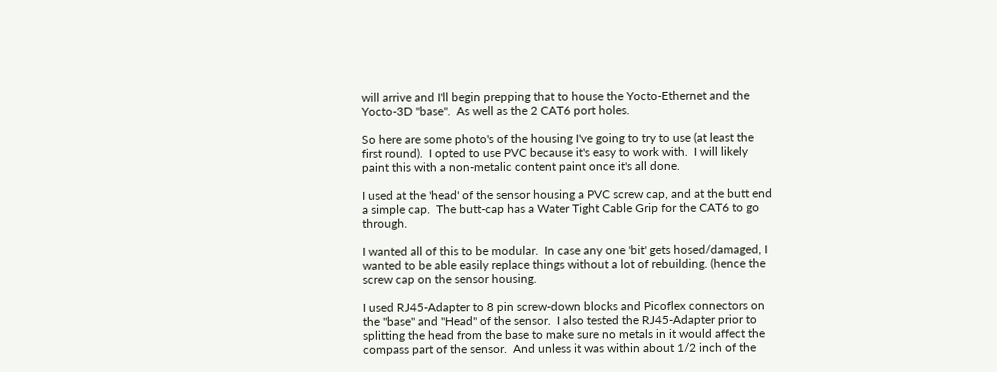will arrive and I'll begin prepping that to house the Yocto-Ethernet and the Yocto-3D "base".  As well as the 2 CAT6 port holes.

So here are some photo's of the housing I've going to try to use (at least the first round).  I opted to use PVC because it's easy to work with.  I will likely paint this with a non-metalic content paint once it's all done.

I used at the 'head' of the sensor housing a PVC screw cap, and at the butt end a simple cap.  The butt-cap has a Water Tight Cable Grip for the CAT6 to go through.

I wanted all of this to be modular.  In case any one 'bit' gets hosed/damaged, I wanted to be able easily replace things without a lot of rebuilding. (hence the screw cap on the sensor housing.

I used RJ45-Adapter to 8 pin screw-down blocks and Picoflex connectors on the "base" and "Head" of the sensor.  I also tested the RJ45-Adapter prior to splitting the head from the base to make sure no metals in it would affect the compass part of the sensor.  And unless it was within about 1/2 inch of the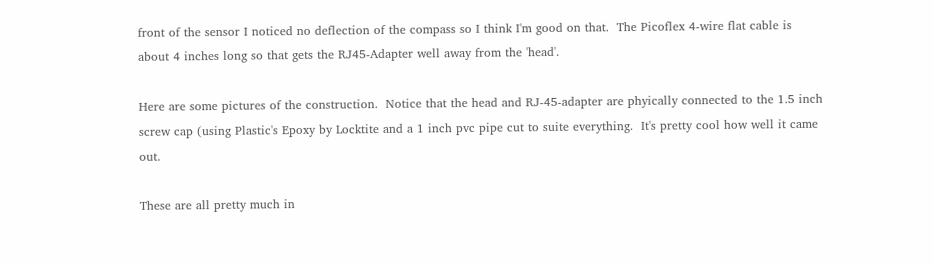front of the sensor I noticed no deflection of the compass so I think I'm good on that.  The Picoflex 4-wire flat cable is about 4 inches long so that gets the RJ45-Adapter well away from the 'head'.

Here are some pictures of the construction.  Notice that the head and RJ-45-adapter are phyically connected to the 1.5 inch screw cap (using Plastic's Epoxy by Locktite and a 1 inch pvc pipe cut to suite everything.  It's pretty cool how well it came out.

These are all pretty much in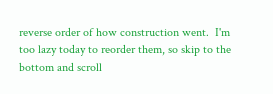reverse order of how construction went.  I'm too lazy today to reorder them, so skip to the bottom and scroll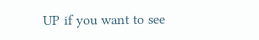UP if you want to see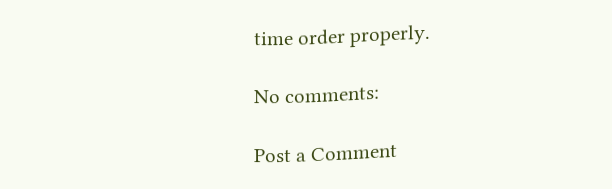time order properly.

No comments:

Post a Comment